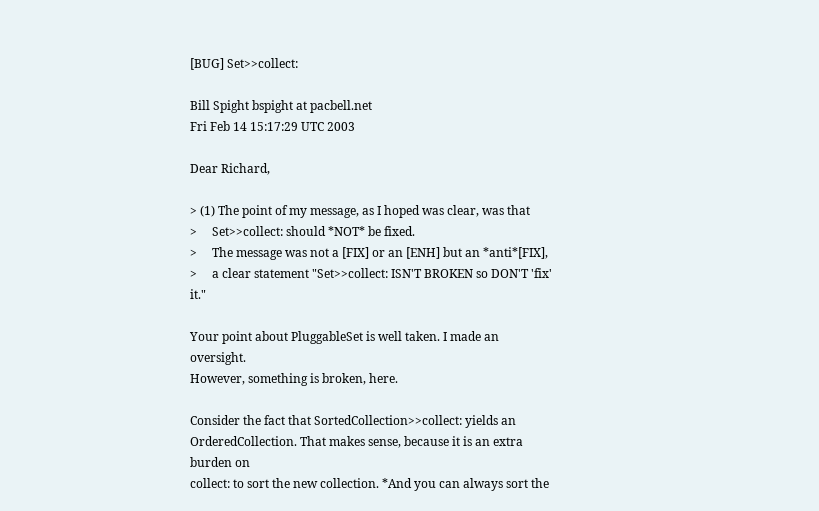[BUG] Set>>collect:

Bill Spight bspight at pacbell.net
Fri Feb 14 15:17:29 UTC 2003

Dear Richard,

> (1) The point of my message, as I hoped was clear, was that
>     Set>>collect: should *NOT* be fixed.
>     The message was not a [FIX] or an [ENH] but an *anti*[FIX],
>     a clear statement "Set>>collect: ISN'T BROKEN so DON'T 'fix' it."

Your point about PluggableSet is well taken. I made an oversight.
However, something is broken, here.

Consider the fact that SortedCollection>>collect: yields an
OrderedCollection. That makes sense, because it is an extra burden on
collect: to sort the new collection. *And you can always sort the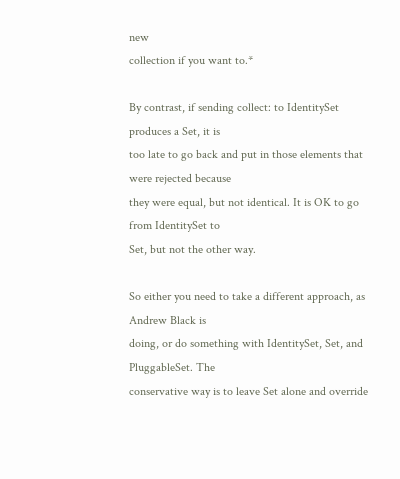new
collection if you want to.*

By contrast, if sending collect: to IdentitySet produces a Set, it is
too late to go back and put in those elements that were rejected because
they were equal, but not identical. It is OK to go from IdentitySet to
Set, but not the other way.

So either you need to take a different approach, as Andrew Black is
doing, or do something with IdentitySet, Set, and PluggableSet. The
conservative way is to leave Set alone and override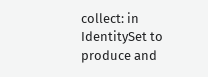collect: in
IdentitySet to produce and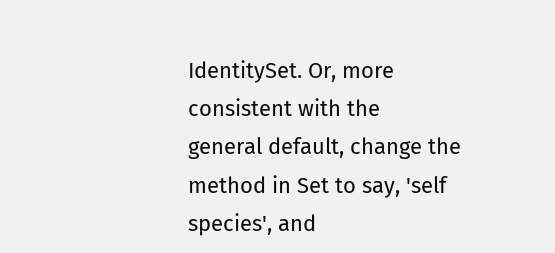IdentitySet. Or, more consistent with the
general default, change the method in Set to say, 'self species', and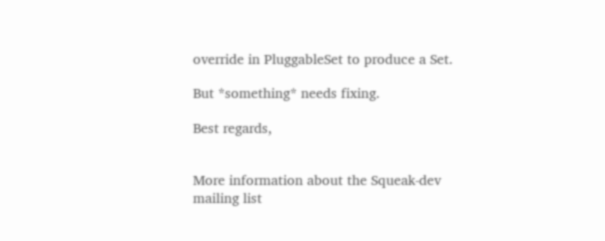override in PluggableSet to produce a Set.

But *something* needs fixing.

Best regards,


More information about the Squeak-dev mailing list